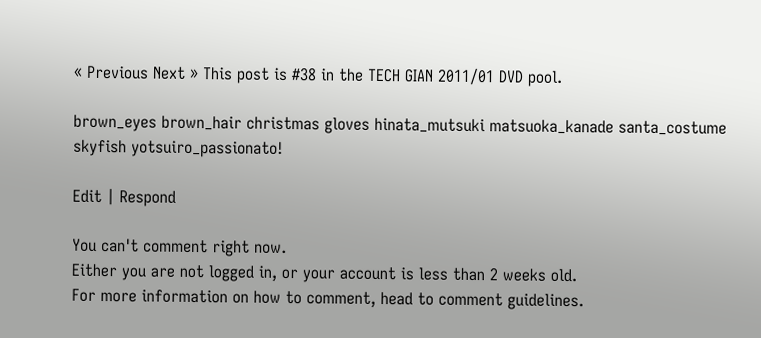« Previous Next » This post is #38 in the TECH GIAN 2011/01 DVD pool.

brown_eyes brown_hair christmas gloves hinata_mutsuki matsuoka_kanade santa_costume skyfish yotsuiro_passionato!

Edit | Respond

You can't comment right now.
Either you are not logged in, or your account is less than 2 weeks old.
For more information on how to comment, head to comment guidelines.